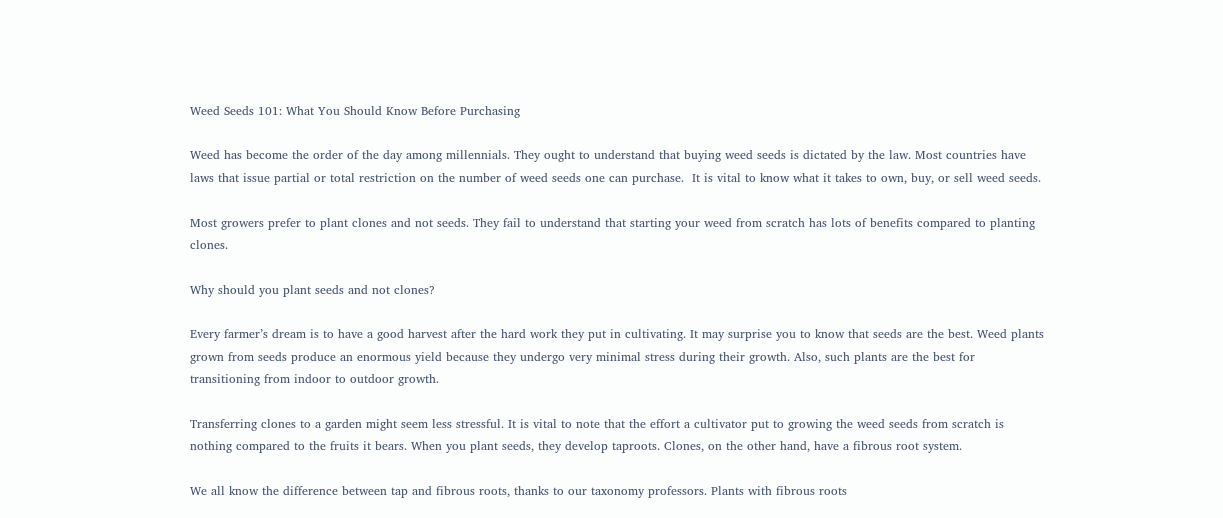Weed Seeds 101: What You Should Know Before Purchasing

Weed has become the order of the day among millennials. They ought to understand that buying weed seeds is dictated by the law. Most countries have laws that issue partial or total restriction on the number of weed seeds one can purchase.  It is vital to know what it takes to own, buy, or sell weed seeds.

Most growers prefer to plant clones and not seeds. They fail to understand that starting your weed from scratch has lots of benefits compared to planting clones.

Why should you plant seeds and not clones?

Every farmer’s dream is to have a good harvest after the hard work they put in cultivating. It may surprise you to know that seeds are the best. Weed plants grown from seeds produce an enormous yield because they undergo very minimal stress during their growth. Also, such plants are the best for transitioning from indoor to outdoor growth.

Transferring clones to a garden might seem less stressful. It is vital to note that the effort a cultivator put to growing the weed seeds from scratch is nothing compared to the fruits it bears. When you plant seeds, they develop taproots. Clones, on the other hand, have a fibrous root system.

We all know the difference between tap and fibrous roots, thanks to our taxonomy professors. Plants with fibrous roots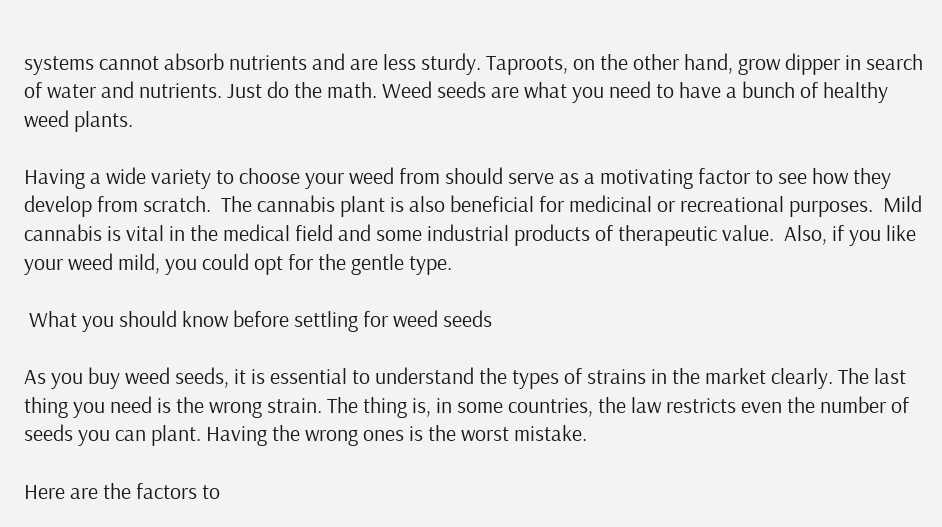systems cannot absorb nutrients and are less sturdy. Taproots, on the other hand, grow dipper in search of water and nutrients. Just do the math. Weed seeds are what you need to have a bunch of healthy weed plants.

Having a wide variety to choose your weed from should serve as a motivating factor to see how they develop from scratch.  The cannabis plant is also beneficial for medicinal or recreational purposes.  Mild cannabis is vital in the medical field and some industrial products of therapeutic value.  Also, if you like your weed mild, you could opt for the gentle type.

 What you should know before settling for weed seeds

As you buy weed seeds, it is essential to understand the types of strains in the market clearly. The last thing you need is the wrong strain. The thing is, in some countries, the law restricts even the number of seeds you can plant. Having the wrong ones is the worst mistake.

Here are the factors to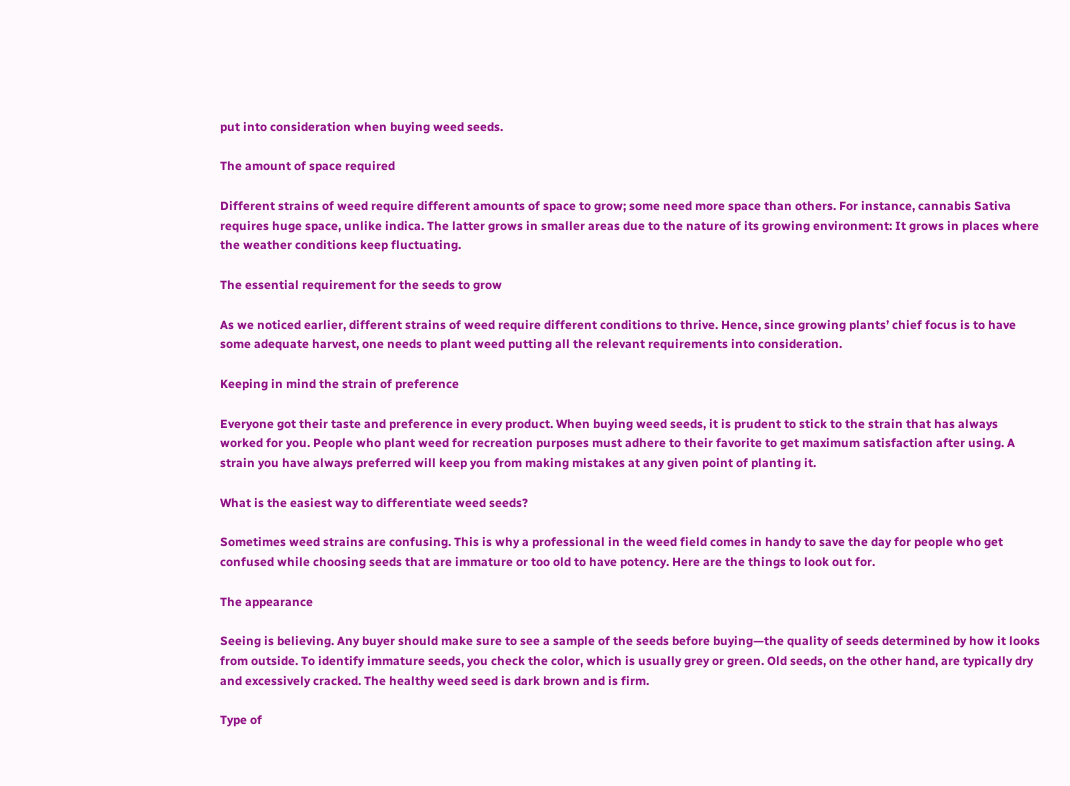put into consideration when buying weed seeds.

The amount of space required

Different strains of weed require different amounts of space to grow; some need more space than others. For instance, cannabis Sativa requires huge space, unlike indica. The latter grows in smaller areas due to the nature of its growing environment: It grows in places where the weather conditions keep fluctuating.

The essential requirement for the seeds to grow

As we noticed earlier, different strains of weed require different conditions to thrive. Hence, since growing plants’ chief focus is to have some adequate harvest, one needs to plant weed putting all the relevant requirements into consideration.

Keeping in mind the strain of preference

Everyone got their taste and preference in every product. When buying weed seeds, it is prudent to stick to the strain that has always worked for you. People who plant weed for recreation purposes must adhere to their favorite to get maximum satisfaction after using. A strain you have always preferred will keep you from making mistakes at any given point of planting it.

What is the easiest way to differentiate weed seeds?

Sometimes weed strains are confusing. This is why a professional in the weed field comes in handy to save the day for people who get confused while choosing seeds that are immature or too old to have potency. Here are the things to look out for.

The appearance

Seeing is believing. Any buyer should make sure to see a sample of the seeds before buying—the quality of seeds determined by how it looks from outside. To identify immature seeds, you check the color, which is usually grey or green. Old seeds, on the other hand, are typically dry and excessively cracked. The healthy weed seed is dark brown and is firm.

Type of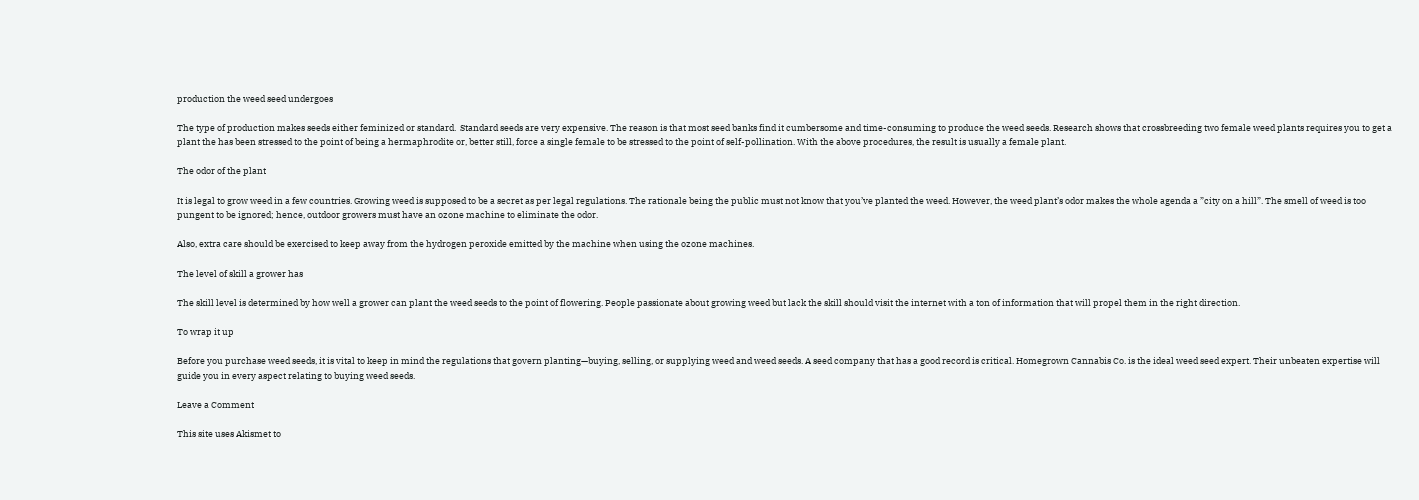production the weed seed undergoes

The type of production makes seeds either feminized or standard.  Standard seeds are very expensive. The reason is that most seed banks find it cumbersome and time-consuming to produce the weed seeds. Research shows that crossbreeding two female weed plants requires you to get a plant the has been stressed to the point of being a hermaphrodite or, better still, force a single female to be stressed to the point of self-pollination. With the above procedures, the result is usually a female plant.

The odor of the plant

It is legal to grow weed in a few countries. Growing weed is supposed to be a secret as per legal regulations. The rationale being the public must not know that you’ve planted the weed. However, the weed plant’s odor makes the whole agenda a ”city on a hill”. The smell of weed is too pungent to be ignored; hence, outdoor growers must have an ozone machine to eliminate the odor.

Also, extra care should be exercised to keep away from the hydrogen peroxide emitted by the machine when using the ozone machines.

The level of skill a grower has

The skill level is determined by how well a grower can plant the weed seeds to the point of flowering. People passionate about growing weed but lack the skill should visit the internet with a ton of information that will propel them in the right direction.

To wrap it up

Before you purchase weed seeds, it is vital to keep in mind the regulations that govern planting—buying, selling, or supplying weed and weed seeds. A seed company that has a good record is critical. Homegrown Cannabis Co. is the ideal weed seed expert. Their unbeaten expertise will guide you in every aspect relating to buying weed seeds.

Leave a Comment

This site uses Akismet to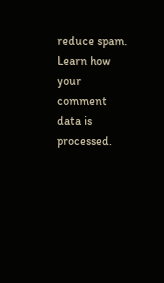reduce spam. Learn how your comment data is processed.